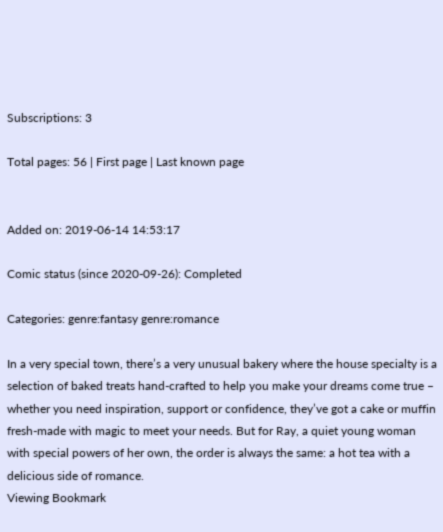Subscriptions: 3

Total pages: 56 | First page | Last known page


Added on: 2019-06-14 14:53:17

Comic status (since 2020-09-26): Completed

Categories: genre:fantasy genre:romance

In a very special town, there’s a very unusual bakery where the house specialty is a selection of baked treats hand-crafted to help you make your dreams come true – whether you need inspiration, support or confidence, they’ve got a cake or muffin fresh-made with magic to meet your needs. But for Ray, a quiet young woman with special powers of her own, the order is always the same: a hot tea with a delicious side of romance.
Viewing Bookmark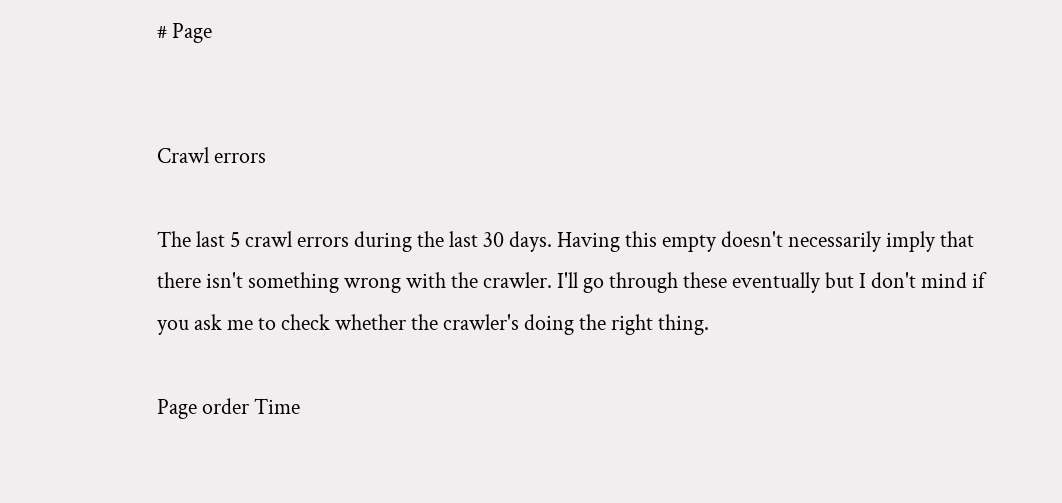# Page


Crawl errors

The last 5 crawl errors during the last 30 days. Having this empty doesn't necessarily imply that there isn't something wrong with the crawler. I'll go through these eventually but I don't mind if you ask me to check whether the crawler's doing the right thing.

Page order Time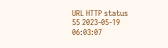URL HTTP status
55 2023-05-19 06:03:07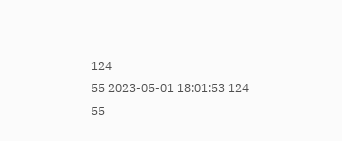124
55 2023-05-01 18:01:53 124
55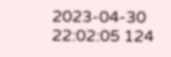2023-04-30 22:02:05 124